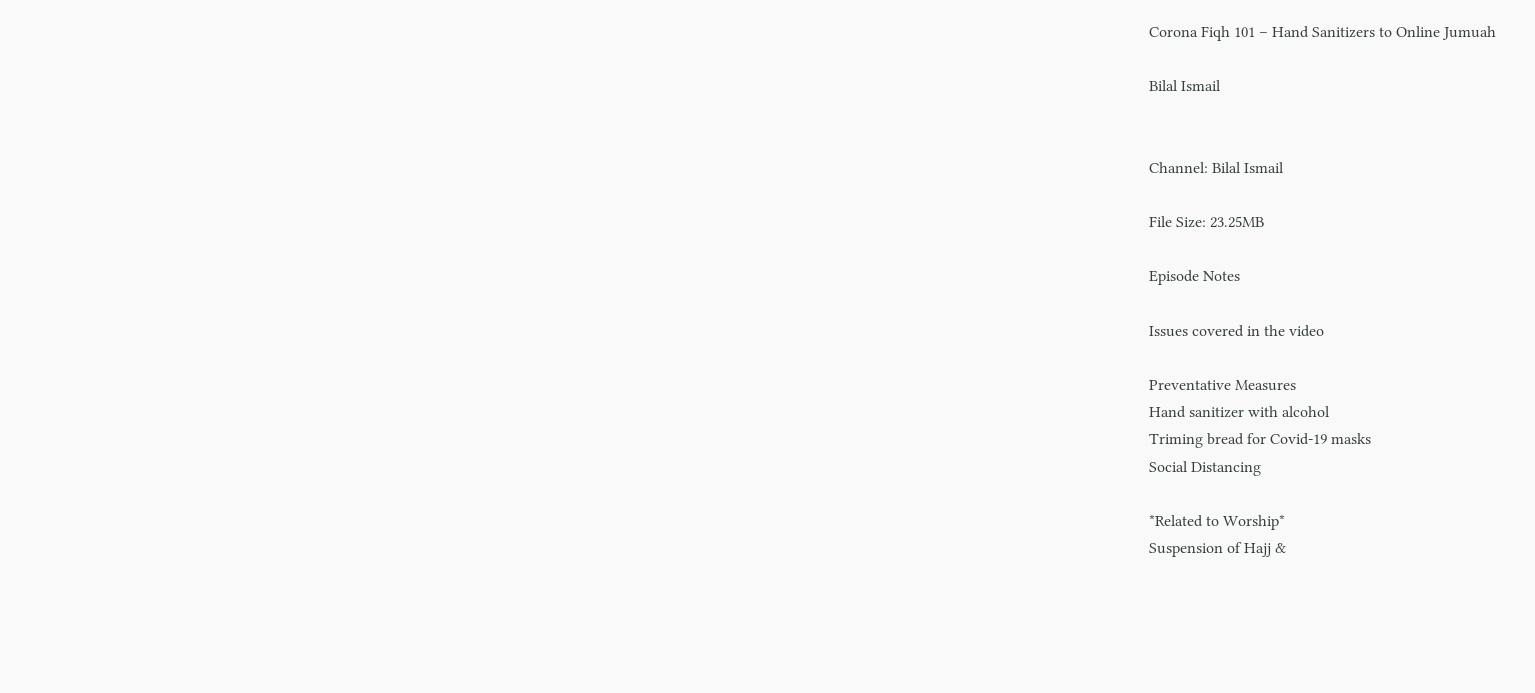Corona Fiqh 101 – Hand Sanitizers to Online Jumuah

Bilal Ismail


Channel: Bilal Ismail

File Size: 23.25MB

Episode Notes

Issues covered in the video

Preventative Measures
Hand sanitizer with alcohol
Triming bread for Covid-19 masks
Social Distancing

*Related to Worship*
Suspension of Hajj &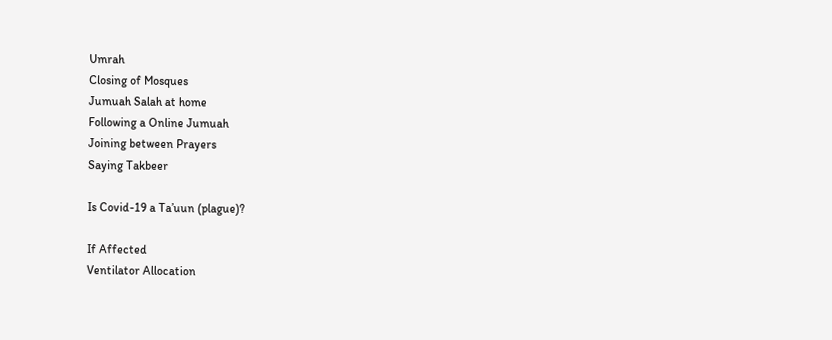Umrah
Closing of Mosques
Jumuah Salah at home
Following a Online Jumuah
Joining between Prayers
Saying Takbeer

Is Covid-19 a Ta’uun (plague)?

If Affected
Ventilator Allocation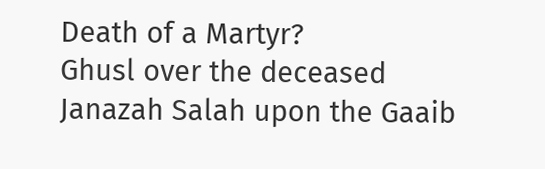Death of a Martyr?
Ghusl over the deceased
Janazah Salah upon the Gaaib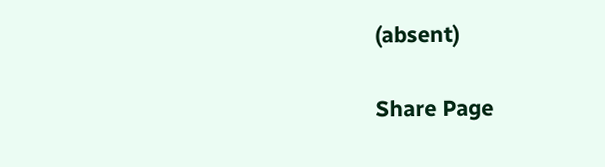(absent)

Share Page